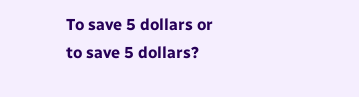To save 5 dollars or to save 5 dollars?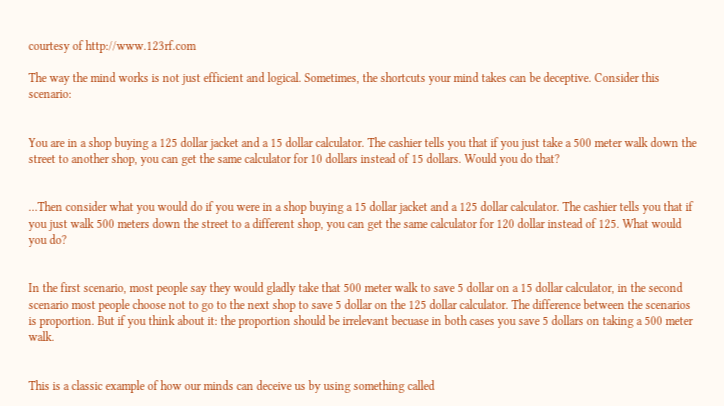courtesy of http://www.123rf.com

The way the mind works is not just efficient and logical. Sometimes, the shortcuts your mind takes can be deceptive. Consider this scenario:


You are in a shop buying a 125 dollar jacket and a 15 dollar calculator. The cashier tells you that if you just take a 500 meter walk down the street to another shop, you can get the same calculator for 10 dollars instead of 15 dollars. Would you do that?


…Then consider what you would do if you were in a shop buying a 15 dollar jacket and a 125 dollar calculator. The cashier tells you that if you just walk 500 meters down the street to a different shop, you can get the same calculator for 120 dollar instead of 125. What would you do?


In the first scenario, most people say they would gladly take that 500 meter walk to save 5 dollar on a 15 dollar calculator, in the second scenario most people choose not to go to the next shop to save 5 dollar on the 125 dollar calculator. The difference between the scenarios is proportion. But if you think about it: the proportion should be irrelevant becuase in both cases you save 5 dollars on taking a 500 meter walk.


This is a classic example of how our minds can deceive us by using something called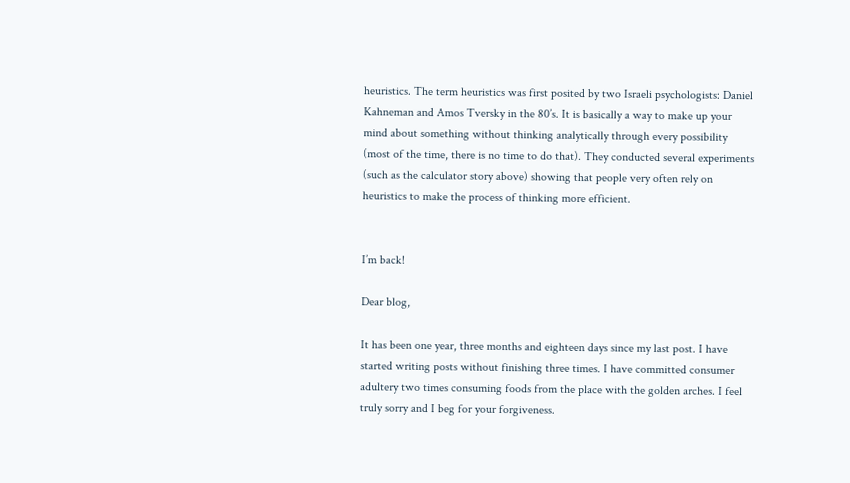heuristics. The term heuristics was first posited by two Israeli psychologists: Daniel Kahneman and Amos Tversky in the 80’s. It is basically a way to make up your mind about something without thinking analytically through every possibility (most of the time, there is no time to do that). They conducted several experiments (such as the calculator story above) showing that people very often rely on heuristics to make the process of thinking more efficient.


I’m back!

Dear blog,

It has been one year, three months and eighteen days since my last post. I have started writing posts without finishing three times. I have committed consumer adultery two times consuming foods from the place with the golden arches. I feel truly sorry and I beg for your forgiveness.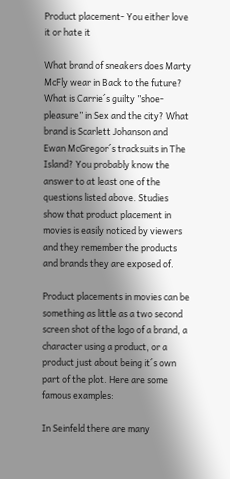Product placement- You either love it or hate it

What brand of sneakers does Marty McFly wear in Back to the future? What is Carrie´s guilty ”shoe-pleasure” in Sex and the city? What brand is Scarlett Johanson and Ewan McGregor´s tracksuits in The Island? You probably know the answer to at least one of the questions listed above. Studies show that product placement in movies is easily noticed by viewers and they remember the products and brands they are exposed of.

Product placements in movies can be something as little as a two second screen shot of the logo of a brand, a character using a product, or a product just about being it´s own part of the plot. Here are some famous examples:

In Seinfeld there are many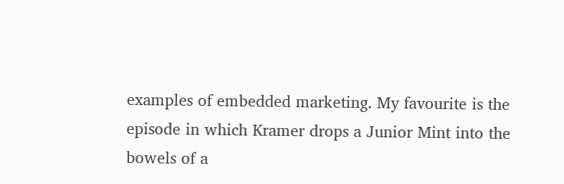examples of embedded marketing. My favourite is the episode in which Kramer drops a Junior Mint into the bowels of a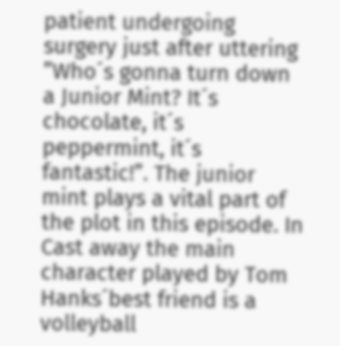patient undergoing surgery just after uttering ”Who´s gonna turn down a Junior Mint? It´s chocolate, it´s peppermint, it´s fantastic!”. The junior mint plays a vital part of the plot in this episode. In Cast away the main character played by Tom Hanks´best friend is a volleyball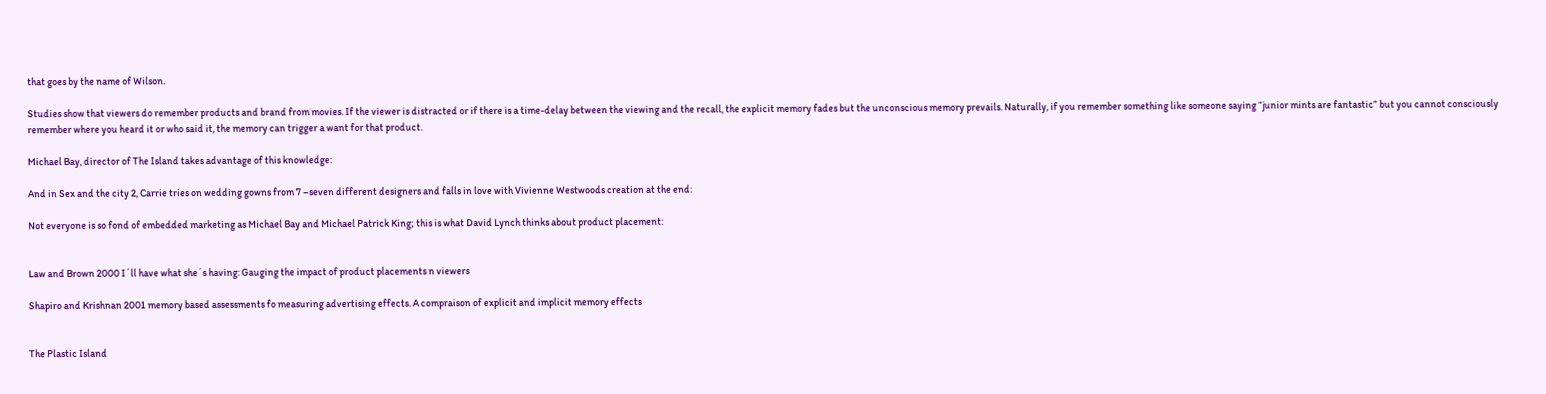that goes by the name of Wilson.

Studies show that viewers do remember products and brand from movies. If the viewer is distracted or if there is a time-delay between the viewing and the recall, the explicit memory fades but the unconscious memory prevails. Naturally, if you remember something like someone saying “junior mints are fantastic” but you cannot consciously remember where you heard it or who said it, the memory can trigger a want for that product.

Michael Bay, director of The Island takes advantage of this knowledge:

And in Sex and the city 2, Carrie tries on wedding gowns from 7 –seven different designers and falls in love with Vivienne Westwoods creation at the end:

Not everyone is so fond of embedded marketing as Michael Bay and Michael Patrick King; this is what David Lynch thinks about product placement:


Law and Brown 2000 I´ll have what she´s having: Gauging the impact of product placements n viewers

Shapiro and Krishnan 2001 memory based assessments fo measuring advertising effects. A compraison of explicit and implicit memory effects


The Plastic Island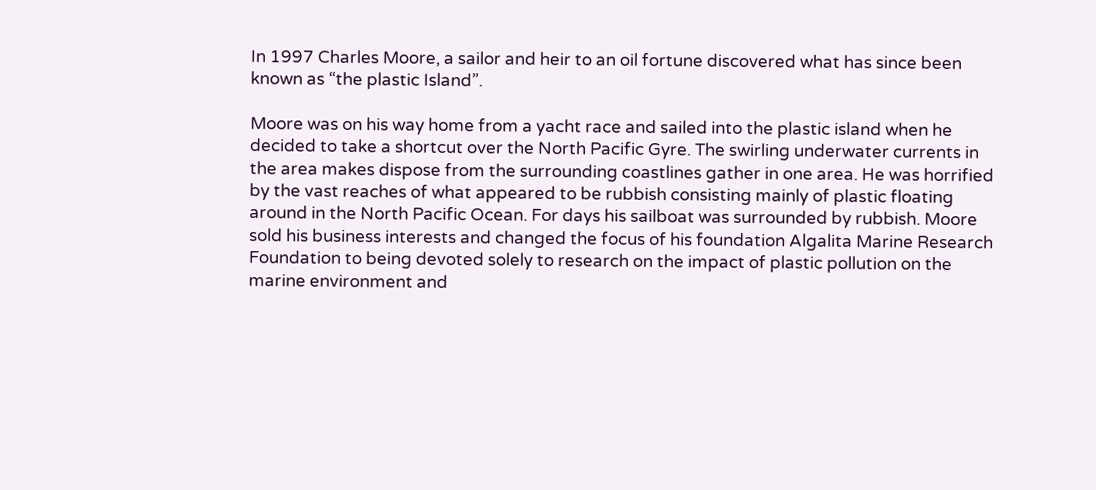In 1997 Charles Moore, a sailor and heir to an oil fortune discovered what has since been known as “the plastic Island”.

Moore was on his way home from a yacht race and sailed into the plastic island when he decided to take a shortcut over the North Pacific Gyre. The swirling underwater currents in the area makes dispose from the surrounding coastlines gather in one area. He was horrified by the vast reaches of what appeared to be rubbish consisting mainly of plastic floating around in the North Pacific Ocean. For days his sailboat was surrounded by rubbish. Moore sold his business interests and changed the focus of his foundation Algalita Marine Research Foundation to being devoted solely to research on the impact of plastic pollution on the marine environment and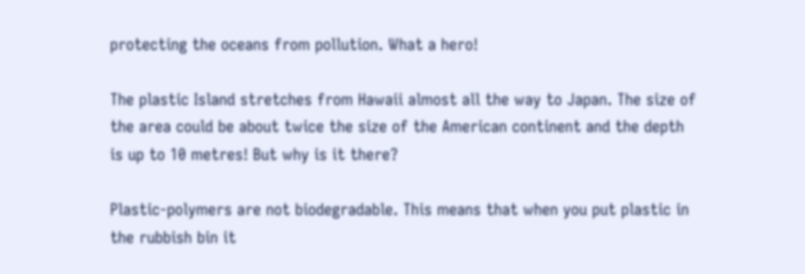protecting the oceans from pollution. What a hero!

The plastic Island stretches from Hawaii almost all the way to Japan. The size of the area could be about twice the size of the American continent and the depth is up to 10 metres! But why is it there?

Plastic-polymers are not biodegradable. This means that when you put plastic in the rubbish bin it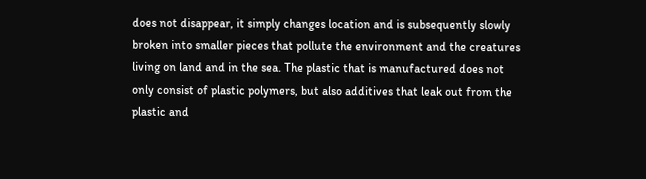does not disappear, it simply changes location and is subsequently slowly broken into smaller pieces that pollute the environment and the creatures living on land and in the sea. The plastic that is manufactured does not only consist of plastic polymers, but also additives that leak out from the plastic and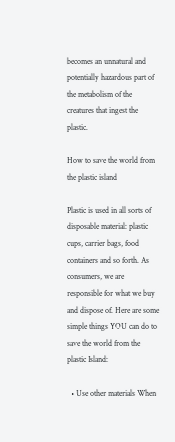becomes an unnatural and potentially hazardous part of the metabolism of the creatures that ingest the plastic.

How to save the world from the plastic island

Plastic is used in all sorts of disposable material: plastic cups, carrier bags, food containers and so forth. As consumers, we are responsible for what we buy and dispose of. Here are some simple things YOU can do to save the world from the plastic Island:

  • Use other materials When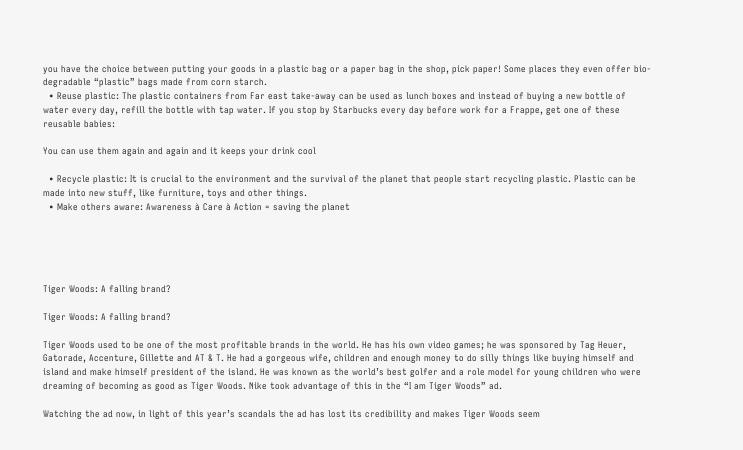you have the choice between putting your goods in a plastic bag or a paper bag in the shop, pick paper! Some places they even offer bio-degradable “plastic” bags made from corn starch.
  • Reuse plastic: The plastic containers from Far east take-away can be used as lunch boxes and instead of buying a new bottle of water every day, refill the bottle with tap water. If you stop by Starbucks every day before work for a Frappe, get one of these reusable babies:

You can use them again and again and it keeps your drink cool

  • Recycle plastic: It is crucial to the environment and the survival of the planet that people start recycling plastic. Plastic can be made into new stuff, like furniture, toys and other things.
  • Make others aware: Awareness à Care à Action = saving the planet





Tiger Woods: A falling brand?

Tiger Woods: A falling brand?

Tiger Woods used to be one of the most profitable brands in the world. He has his own video games; he was sponsored by Tag Heuer, Gatorade, Accenture, Gillette and AT & T. He had a gorgeous wife, children and enough money to do silly things like buying himself and island and make himself president of the island. He was known as the world’s best golfer and a role model for young children who were dreaming of becoming as good as Tiger Woods. Nike took advantage of this in the “I am Tiger Woods” ad.

Watching the ad now, in light of this year’s scandals the ad has lost its credibility and makes Tiger Woods seem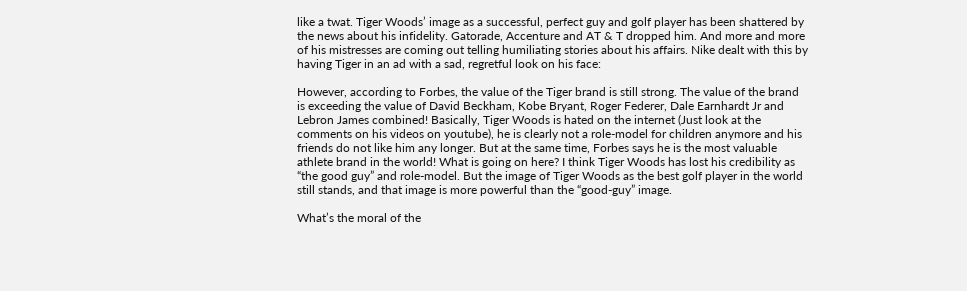like a twat. Tiger Woods’ image as a successful, perfect guy and golf player has been shattered by the news about his infidelity. Gatorade, Accenture and AT & T dropped him. And more and more of his mistresses are coming out telling humiliating stories about his affairs. Nike dealt with this by having Tiger in an ad with a sad, regretful look on his face:

However, according to Forbes, the value of the Tiger brand is still strong. The value of the brand is exceeding the value of David Beckham, Kobe Bryant, Roger Federer, Dale Earnhardt Jr and Lebron James combined! Basically, Tiger Woods is hated on the internet (Just look at the comments on his videos on youtube), he is clearly not a role-model for children anymore and his friends do not like him any longer. But at the same time, Forbes says he is the most valuable athlete brand in the world! What is going on here? I think Tiger Woods has lost his credibility as “the good guy” and role-model. But the image of Tiger Woods as the best golf player in the world still stands, and that image is more powerful than the “good-guy” image.

What’s the moral of the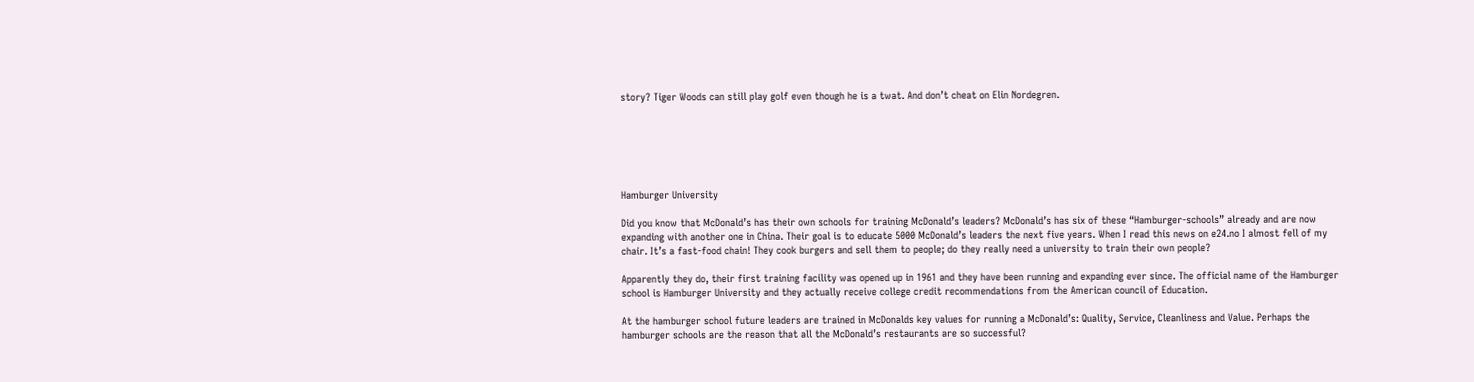story? Tiger Woods can still play golf even though he is a twat. And don’t cheat on Elin Nordegren.






Hamburger University

Did you know that McDonald’s has their own schools for training McDonald’s leaders? McDonald’s has six of these “Hamburger-schools” already and are now expanding with another one in China. Their goal is to educate 5000 McDonald’s leaders the next five years. When I read this news on e24.no I almost fell of my chair. It’s a fast-food chain! They cook burgers and sell them to people; do they really need a university to train their own people?

Apparently they do, their first training facility was opened up in 1961 and they have been running and expanding ever since. The official name of the Hamburger school is Hamburger University and they actually receive college credit recommendations from the American council of Education.

At the hamburger school future leaders are trained in McDonalds key values for running a McDonald’s: Quality, Service, Cleanliness and Value. Perhaps the hamburger schools are the reason that all the McDonald’s restaurants are so successful?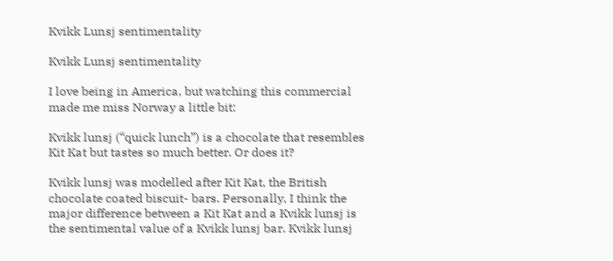Kvikk Lunsj sentimentality

Kvikk Lunsj sentimentality

I love being in America, but watching this commercial made me miss Norway a little bit:

Kvikk lunsj (“quick lunch”) is a chocolate that resembles Kit Kat but tastes so much better. Or does it?

Kvikk lunsj was modelled after Kit Kat, the British chocolate coated biscuit- bars. Personally, I think the major difference between a Kit Kat and a Kvikk lunsj is the sentimental value of a Kvikk lunsj bar. Kvikk lunsj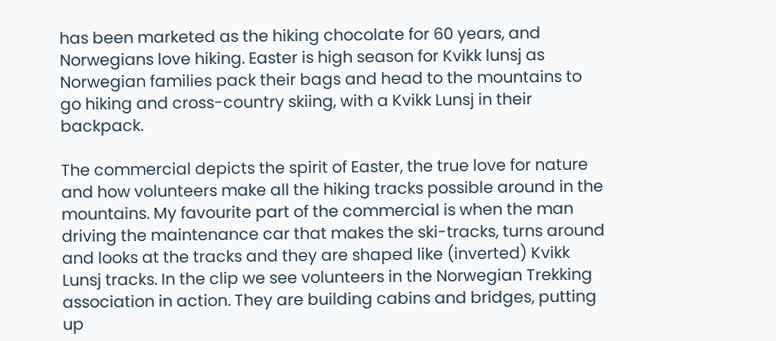has been marketed as the hiking chocolate for 60 years, and Norwegians love hiking. Easter is high season for Kvikk lunsj as Norwegian families pack their bags and head to the mountains to go hiking and cross-country skiing, with a Kvikk Lunsj in their backpack.

The commercial depicts the spirit of Easter, the true love for nature and how volunteers make all the hiking tracks possible around in the mountains. My favourite part of the commercial is when the man driving the maintenance car that makes the ski-tracks, turns around and looks at the tracks and they are shaped like (inverted) Kvikk Lunsj tracks. In the clip we see volunteers in the Norwegian Trekking association in action. They are building cabins and bridges, putting up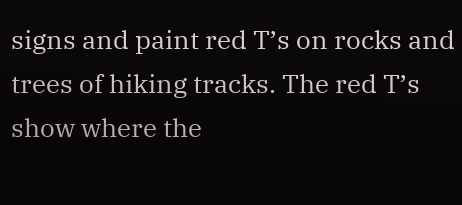signs and paint red T’s on rocks and trees of hiking tracks. The red T’s show where the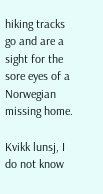hiking tracks go and are a sight for the sore eyes of a Norwegian missing home.

Kvikk lunsj, I do not know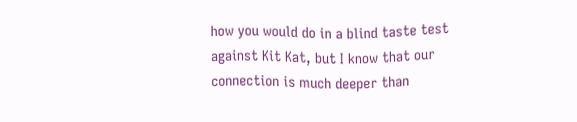how you would do in a blind taste test against Kit Kat, but I know that our connection is much deeper than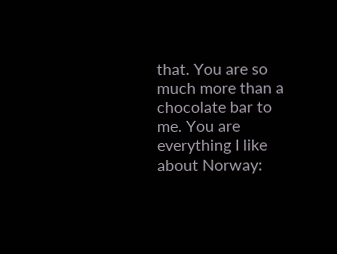that. You are so much more than a chocolate bar to me. You are everything I like about Norway: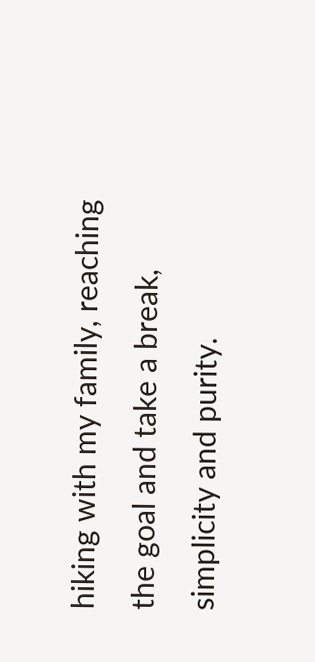hiking with my family, reaching the goal and take a break, simplicity and purity.